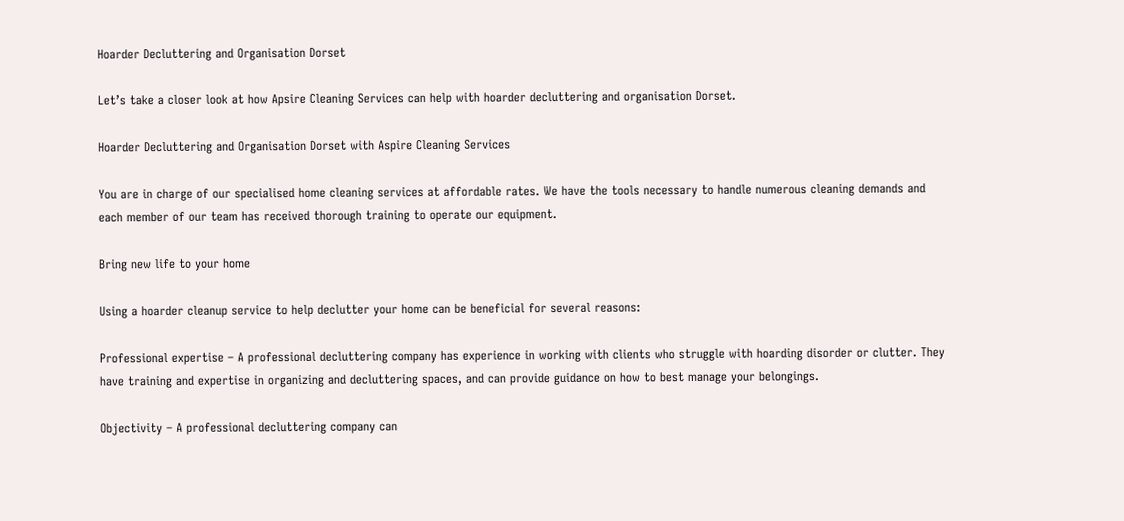Hoarder Decluttering and Organisation Dorset

Let’s take a closer look at how Apsire Cleaning Services can help with hoarder decluttering and organisation Dorset.

Hoarder Decluttering and Organisation Dorset with Aspire Cleaning Services

You are in charge of our specialised home cleaning services at affordable rates. We have the tools necessary to handle numerous cleaning demands and each member of our team has received thorough training to operate our equipment.

Bring new life to your home

Using a hoarder cleanup service to help declutter your home can be beneficial for several reasons:

Professional expertise – A professional decluttering company has experience in working with clients who struggle with hoarding disorder or clutter. They have training and expertise in organizing and decluttering spaces, and can provide guidance on how to best manage your belongings.

Objectivity – A professional decluttering company can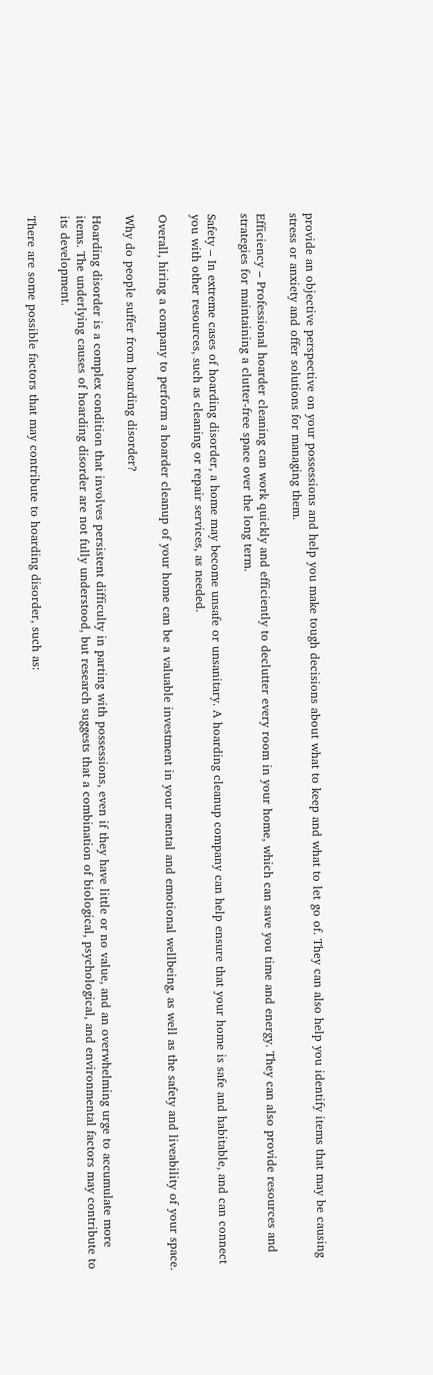provide an objective perspective on your possessions and help you make tough decisions about what to keep and what to let go of. They can also help you identify items that may be causing stress or anxiety and offer solutions for managing them.

Efficiency – Professional hoarder cleaning can work quickly and efficiently to declutter every room in your home, which can save you time and energy. They can also provide resources and strategies for maintaining a clutter-free space over the long term.

Safety – In extreme cases of hoarding disorder, a home may become unsafe or unsanitary. A hoarding cleanup company can help ensure that your home is safe and habitable, and can connect you with other resources, such as cleaning or repair services, as needed.

Overall, hiring a company to perform a hoarder cleanup of your home can be a valuable investment in your mental and emotional wellbeing, as well as the safety and liveability of your space.

Why do people suffer from hoarding disorder?

Hoarding disorder is a complex condition that involves persistent difficulty in parting with possessions, even if they have little or no value, and an overwhelming urge to accumulate more items. The underlying causes of hoarding disorder are not fully understood, but research suggests that a combination of biological, psychological, and environmental factors may contribute to its development.

There are some possible factors that may contribute to hoarding disorder, such as: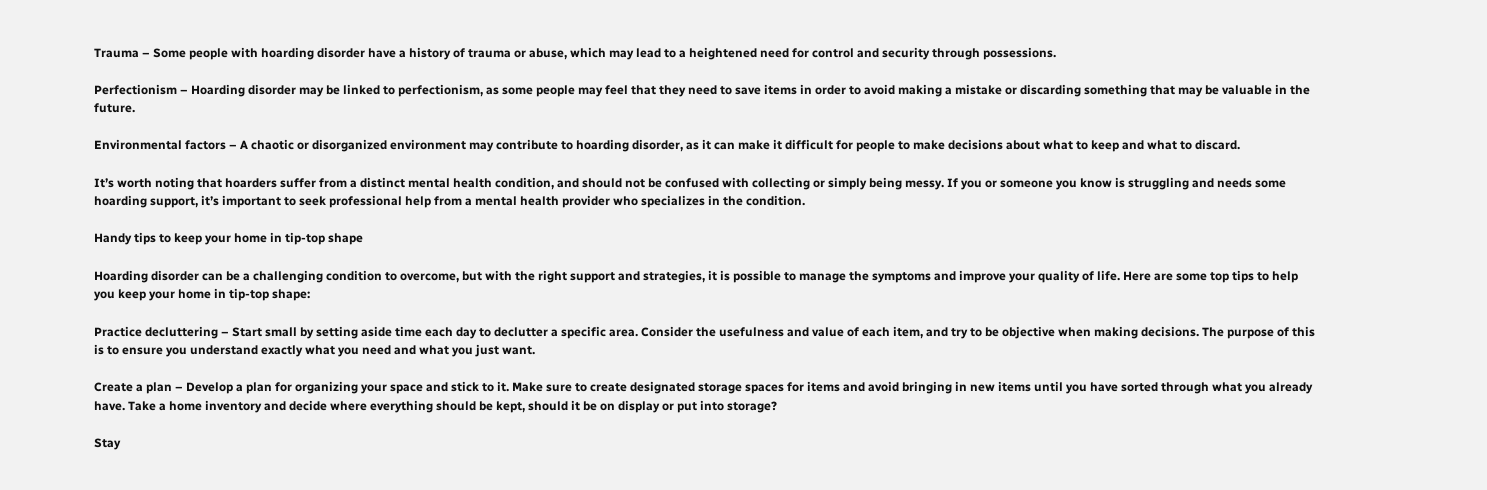Trauma – Some people with hoarding disorder have a history of trauma or abuse, which may lead to a heightened need for control and security through possessions.

Perfectionism – Hoarding disorder may be linked to perfectionism, as some people may feel that they need to save items in order to avoid making a mistake or discarding something that may be valuable in the future.

Environmental factors – A chaotic or disorganized environment may contribute to hoarding disorder, as it can make it difficult for people to make decisions about what to keep and what to discard.

It’s worth noting that hoarders suffer from a distinct mental health condition, and should not be confused with collecting or simply being messy. If you or someone you know is struggling and needs some hoarding support, it’s important to seek professional help from a mental health provider who specializes in the condition.

Handy tips to keep your home in tip-top shape

Hoarding disorder can be a challenging condition to overcome, but with the right support and strategies, it is possible to manage the symptoms and improve your quality of life. Here are some top tips to help you keep your home in tip-top shape:

Practice decluttering – Start small by setting aside time each day to declutter a specific area. Consider the usefulness and value of each item, and try to be objective when making decisions. The purpose of this is to ensure you understand exactly what you need and what you just want.

Create a plan – Develop a plan for organizing your space and stick to it. Make sure to create designated storage spaces for items and avoid bringing in new items until you have sorted through what you already have. Take a home inventory and decide where everything should be kept, should it be on display or put into storage?

Stay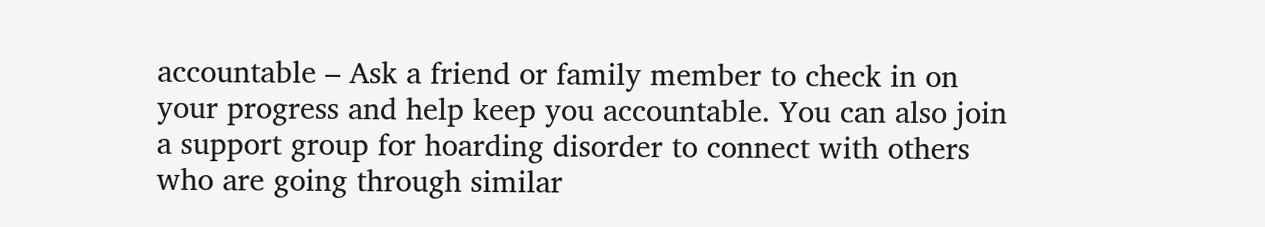accountable – Ask a friend or family member to check in on your progress and help keep you accountable. You can also join a support group for hoarding disorder to connect with others who are going through similar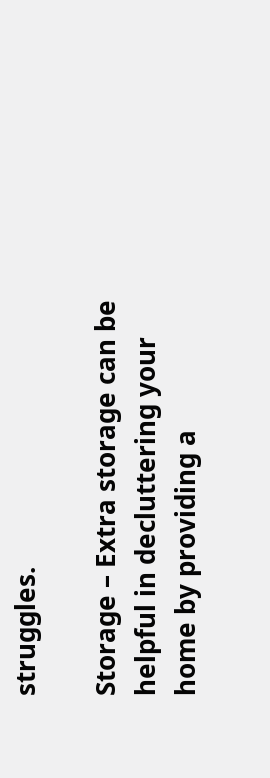struggles.

Storage – Extra storage can be helpful in decluttering your home by providing a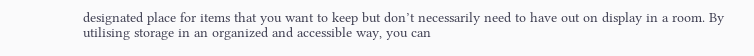designated place for items that you want to keep but don’t necessarily need to have out on display in a room. By utilising storage in an organized and accessible way, you can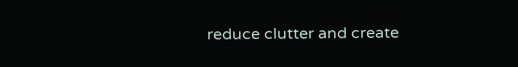reduce clutter and create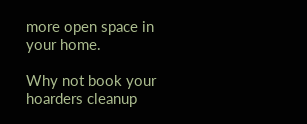more open space in your home.

Why not book your hoarders cleanup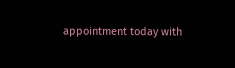appointment today with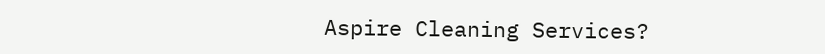Aspire Cleaning Services?